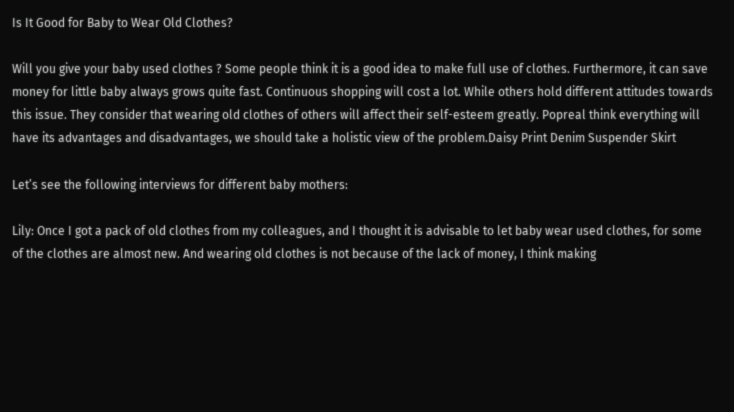Is It Good for Baby to Wear Old Clothes?

Will you give your baby used clothes ? Some people think it is a good idea to make full use of clothes. Furthermore, it can save money for little baby always grows quite fast. Continuous shopping will cost a lot. While others hold different attitudes towards this issue. They consider that wearing old clothes of others will affect their self-esteem greatly. Popreal think everything will have its advantages and disadvantages, we should take a holistic view of the problem.Daisy Print Denim Suspender Skirt

Let’s see the following interviews for different baby mothers:

Lily: Once I got a pack of old clothes from my colleagues, and I thought it is advisable to let baby wear used clothes, for some of the clothes are almost new. And wearing old clothes is not because of the lack of money, I think making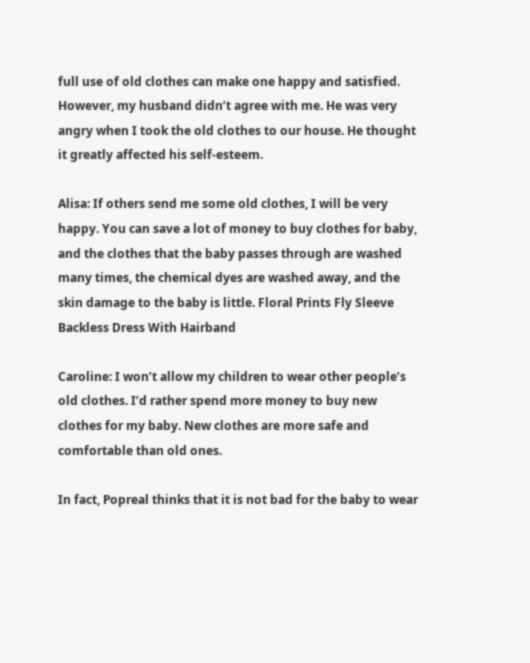full use of old clothes can make one happy and satisfied. However, my husband didn’t agree with me. He was very angry when I took the old clothes to our house. He thought it greatly affected his self-esteem.

Alisa: If others send me some old clothes, I will be very happy. You can save a lot of money to buy clothes for baby, and the clothes that the baby passes through are washed many times, the chemical dyes are washed away, and the skin damage to the baby is little. Floral Prints Fly Sleeve Backless Dress With Hairband

Caroline: I won’t allow my children to wear other people’s old clothes. I’d rather spend more money to buy new clothes for my baby. New clothes are more safe and comfortable than old ones.

In fact, Popreal thinks that it is not bad for the baby to wear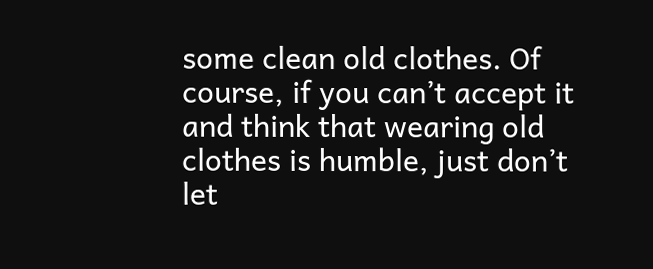some clean old clothes. Of course, if you can’t accept it and think that wearing old clothes is humble, just don’t let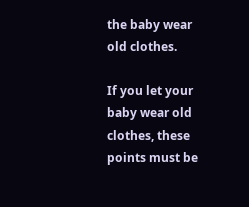the baby wear old clothes.

If you let your baby wear old clothes, these points must be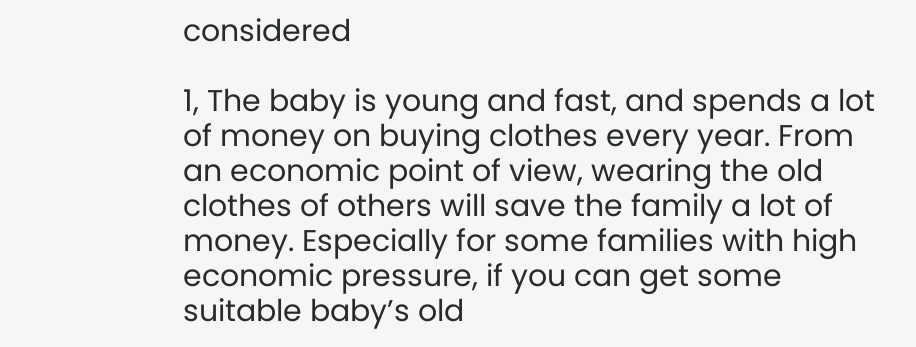considered

1, The baby is young and fast, and spends a lot of money on buying clothes every year. From an economic point of view, wearing the old clothes of others will save the family a lot of money. Especially for some families with high economic pressure, if you can get some suitable baby’s old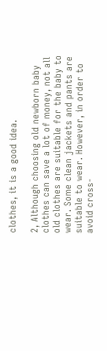clothes, it is a good idea.

2, Although choosing old newborn baby clothes can save a lot of money, not all old clothes are suitable for the baby to wear. Some clean jackets and pants are suitable to wear. However, in order to avoid cross-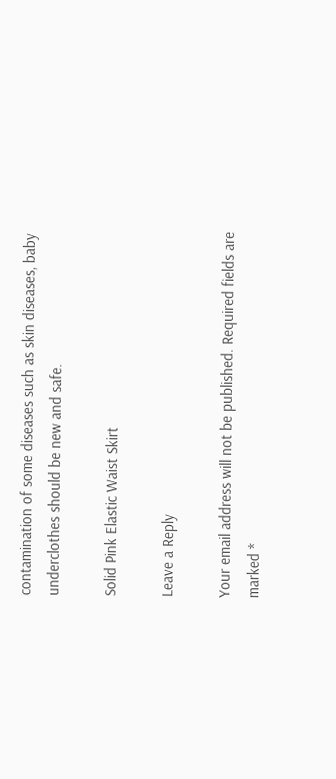contamination of some diseases such as skin diseases, baby underclothes should be new and safe.

Solid Pink Elastic Waist Skirt

Leave a Reply

Your email address will not be published. Required fields are marked *